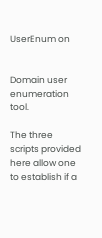UserEnum on


Domain user enumeration tool.

The three scripts provided here allow one to establish if a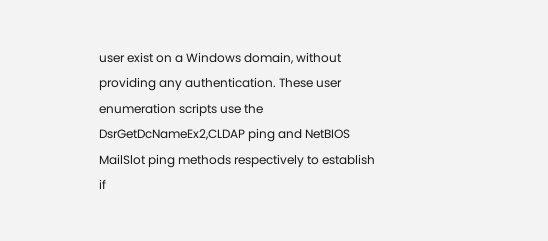user exist on a Windows domain, without providing any authentication. These user enumeration scripts use the DsrGetDcNameEx2,CLDAP ping and NetBIOS MailSlot ping methods respectively to establish if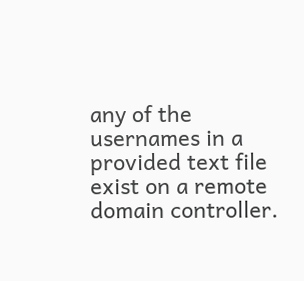any of the usernames in a provided text file exist on a remote domain controller.